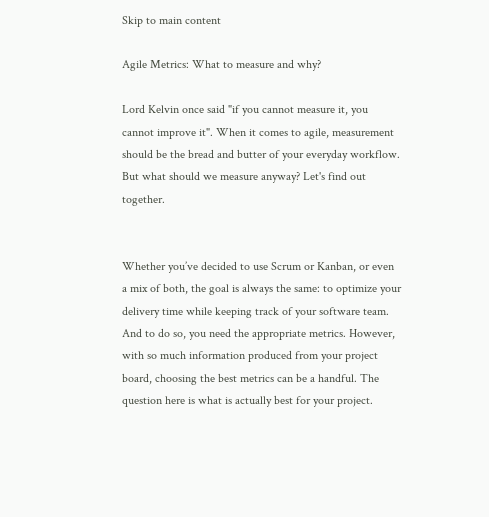Skip to main content

Agile Metrics: What to measure and why?

Lord Kelvin once said "if you cannot measure it, you cannot improve it". When it comes to agile, measurement should be the bread and butter of your everyday workflow. But what should we measure anyway? Let's find out together.


Whether you’ve decided to use Scrum or Kanban, or even a mix of both, the goal is always the same: to optimize your delivery time while keeping track of your software team. And to do so, you need the appropriate metrics. However, with so much information produced from your project board, choosing the best metrics can be a handful. The question here is what is actually best for your project.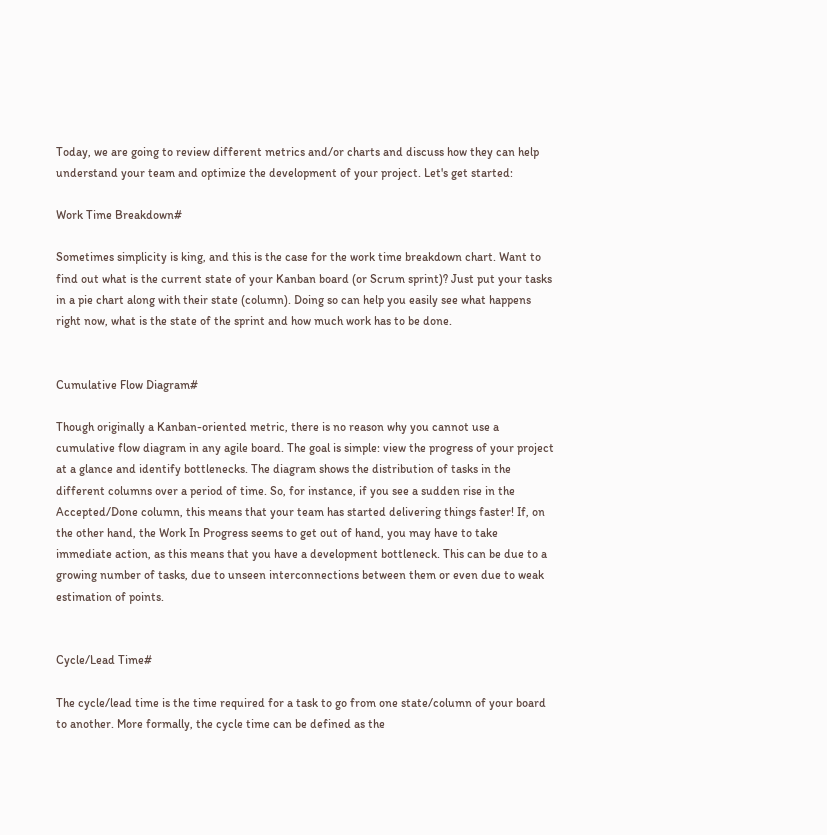Today, we are going to review different metrics and/or charts and discuss how they can help understand your team and optimize the development of your project. Let's get started:

Work Time Breakdown#

Sometimes simplicity is king, and this is the case for the work time breakdown chart. Want to find out what is the current state of your Kanban board (or Scrum sprint)? Just put your tasks in a pie chart along with their state (column). Doing so can help you easily see what happens right now, what is the state of the sprint and how much work has to be done.


Cumulative Flow Diagram#

Though originally a Kanban-oriented metric, there is no reason why you cannot use a cumulative flow diagram in any agile board. The goal is simple: view the progress of your project at a glance and identify bottlenecks. The diagram shows the distribution of tasks in the different columns over a period of time. So, for instance, if you see a sudden rise in the Accepted/Done column, this means that your team has started delivering things faster! If, on the other hand, the Work In Progress seems to get out of hand, you may have to take immediate action, as this means that you have a development bottleneck. This can be due to a growing number of tasks, due to unseen interconnections between them or even due to weak estimation of points.


Cycle/Lead Time#

The cycle/lead time is the time required for a task to go from one state/column of your board to another. More formally, the cycle time can be defined as the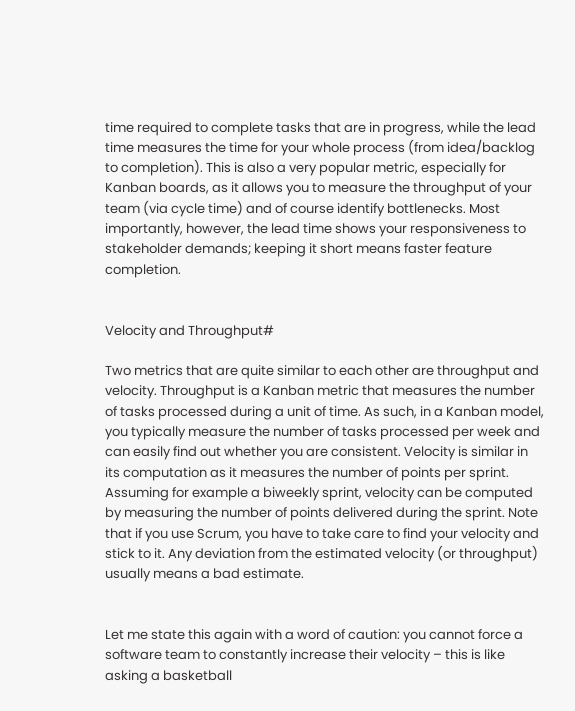time required to complete tasks that are in progress, while the lead time measures the time for your whole process (from idea/backlog to completion). This is also a very popular metric, especially for Kanban boards, as it allows you to measure the throughput of your team (via cycle time) and of course identify bottlenecks. Most importantly, however, the lead time shows your responsiveness to stakeholder demands; keeping it short means faster feature completion.


Velocity and Throughput#

Two metrics that are quite similar to each other are throughput and velocity. Throughput is a Kanban metric that measures the number of tasks processed during a unit of time. As such, in a Kanban model, you typically measure the number of tasks processed per week and can easily find out whether you are consistent. Velocity is similar in its computation as it measures the number of points per sprint. Assuming for example a biweekly sprint, velocity can be computed by measuring the number of points delivered during the sprint. Note that if you use Scrum, you have to take care to find your velocity and stick to it. Any deviation from the estimated velocity (or throughput) usually means a bad estimate.


Let me state this again with a word of caution: you cannot force a software team to constantly increase their velocity – this is like asking a basketball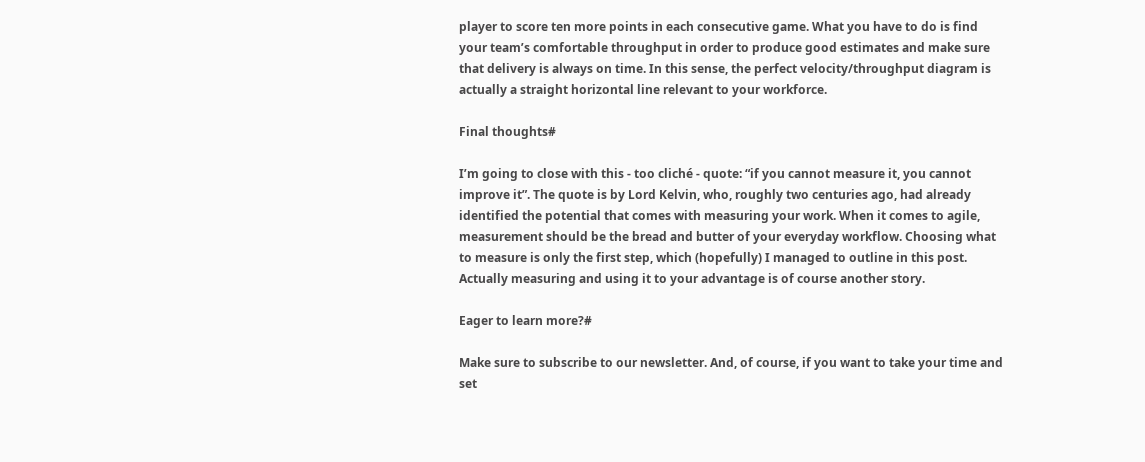player to score ten more points in each consecutive game. What you have to do is find your team’s comfortable throughput in order to produce good estimates and make sure that delivery is always on time. In this sense, the perfect velocity/throughput diagram is actually a straight horizontal line relevant to your workforce.

Final thoughts#

I’m going to close with this - too cliché - quote: “if you cannot measure it, you cannot improve it”. The quote is by Lord Kelvin, who, roughly two centuries ago, had already identified the potential that comes with measuring your work. When it comes to agile, measurement should be the bread and butter of your everyday workflow. Choosing what to measure is only the first step, which (hopefully) I managed to outline in this post. Actually measuring and using it to your advantage is of course another story.

Eager to learn more?#

Make sure to subscribe to our newsletter. And, of course, if you want to take your time and set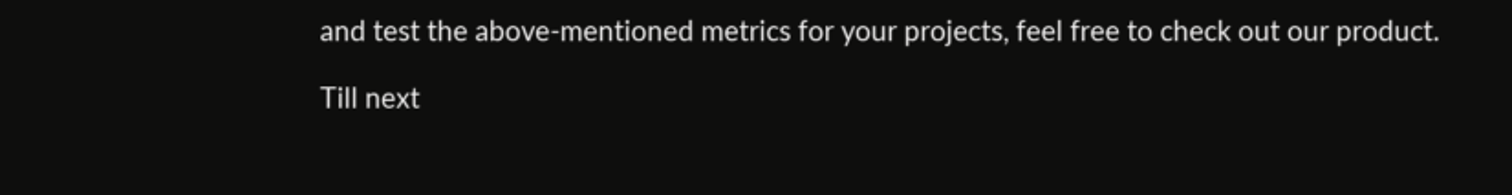and test the above-mentioned metrics for your projects, feel free to check out our product.

Till next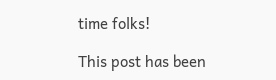time folks!

This post has been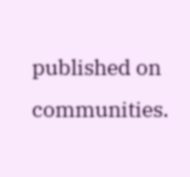published on communities.